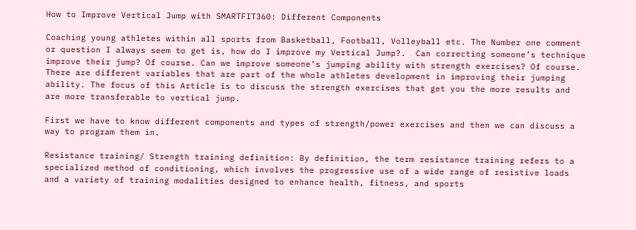How to Improve Vertical Jump with SMARTFIT360: Different Components

Coaching young athletes within all sports from Basketball, Football, Volleyball etc. The Number one comment or question I always seem to get is, how do I improve my Vertical Jump?.  Can correcting someone’s technique improve their jump? Of course. Can we improve someone’s jumping ability with strength exercises? Of course. There are different variables that are part of the whole athletes development in improving their jumping ability. The focus of this Article is to discuss the strength exercises that get you the more results and are more transferable to vertical jump.

First we have to know different components and types of strength/power exercises and then we can discuss a way to program them in.

Resistance training/ Strength training definition: By definition, the term resistance training refers to a specialized method of conditioning, which involves the progressive use of a wide range of resistive loads and a variety of training modalities designed to enhance health, fitness, and sports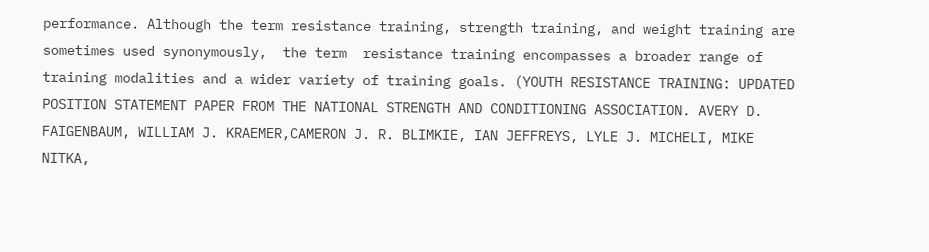performance. Although the term resistance training, strength training, and weight training are sometimes used synonymously,  the term  resistance training encompasses a broader range of training modalities and a wider variety of training goals. (YOUTH RESISTANCE TRAINING: UPDATED POSITION STATEMENT PAPER FROM THE NATIONAL STRENGTH AND CONDITIONING ASSOCIATION. AVERY D. FAIGENBAUM, WILLIAM J. KRAEMER,CAMERON J. R. BLIMKIE, IAN JEFFREYS, LYLE J. MICHELI, MIKE NITKA,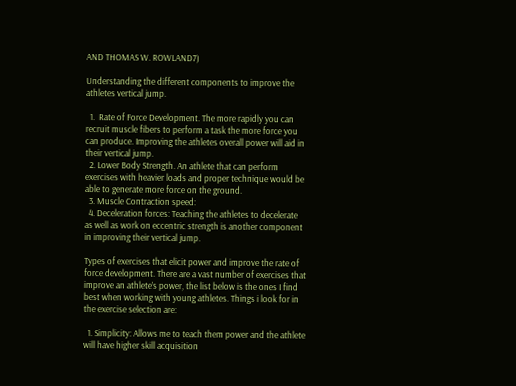AND THOMAS W. ROWLAND7)

Understanding the different components to improve the athletes vertical jump.

  1.  Rate of Force Development. The more rapidly you can recruit muscle fibers to perform a task the more force you can produce. Improving the athletes overall power will aid in their vertical jump.
  2. Lower Body Strength. An athlete that can perform exercises with heavier loads and proper technique would be able to generate more force on the ground.
  3. Muscle Contraction speed:
  4. Deceleration forces: Teaching the athletes to decelerate as well as work on eccentric strength is another component in improving their vertical jump.

Types of exercises that elicit power and improve the rate of force development. There are a vast number of exercises that improve an athlete’s power, the list below is the ones I find best when working with young athletes. Things i look for in the exercise selection are:

  1. Simplicity: Allows me to teach them power and the athlete will have higher skill acquisition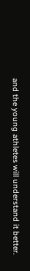and the young athletes will understand it better.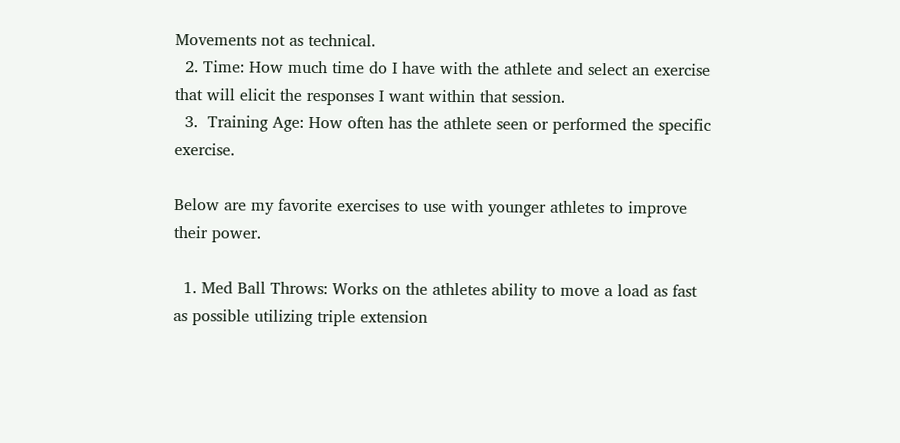Movements not as technical.
  2. Time: How much time do I have with the athlete and select an exercise that will elicit the responses I want within that session.
  3.  Training Age: How often has the athlete seen or performed the specific exercise.

Below are my favorite exercises to use with younger athletes to improve their power.

  1. Med Ball Throws: Works on the athletes ability to move a load as fast as possible utilizing triple extension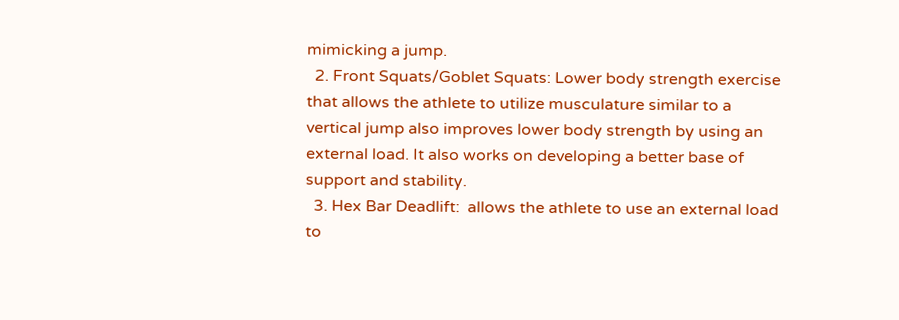mimicking a jump.
  2. Front Squats/Goblet Squats: Lower body strength exercise that allows the athlete to utilize musculature similar to a vertical jump also improves lower body strength by using an external load. It also works on developing a better base of support and stability.
  3. Hex Bar Deadlift:  allows the athlete to use an external load to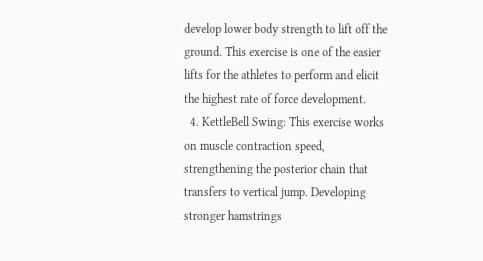develop lower body strength to lift off the ground. This exercise is one of the easier lifts for the athletes to perform and elicit the highest rate of force development.
  4. KettleBell Swing: This exercise works on muscle contraction speed, strengthening the posterior chain that transfers to vertical jump. Developing stronger hamstrings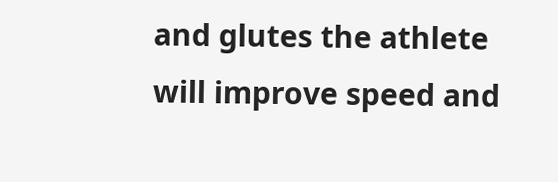and glutes the athlete will improve speed and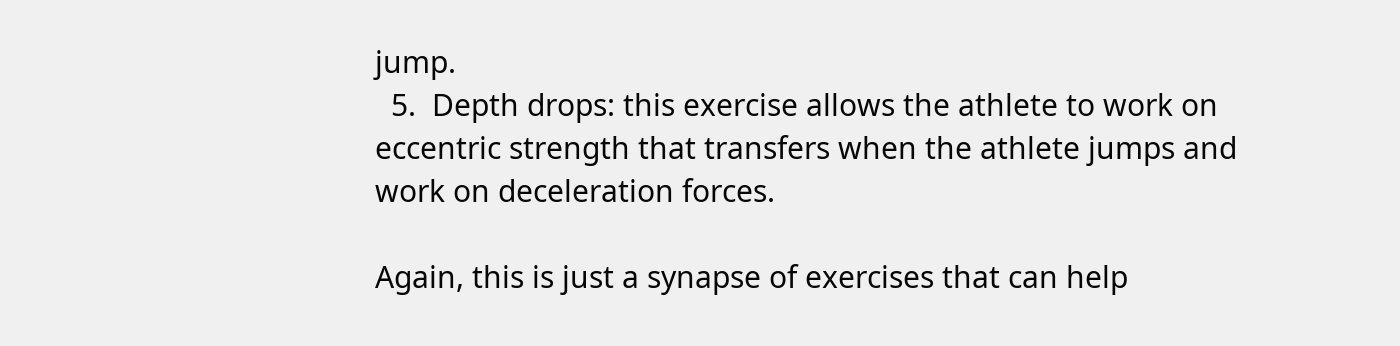jump.
  5.  Depth drops: this exercise allows the athlete to work on eccentric strength that transfers when the athlete jumps and work on deceleration forces.

Again, this is just a synapse of exercises that can help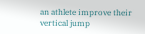an athlete improve their vertical jump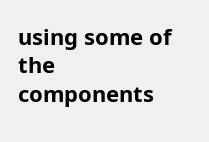using some of the components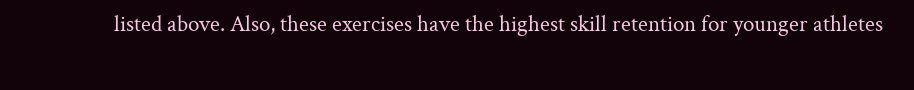listed above. Also, these exercises have the highest skill retention for younger athletes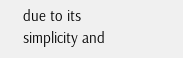due to its simplicity and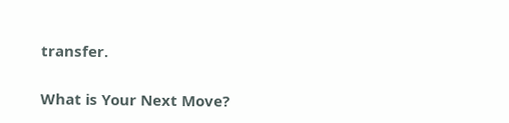transfer.

What is Your Next Move?